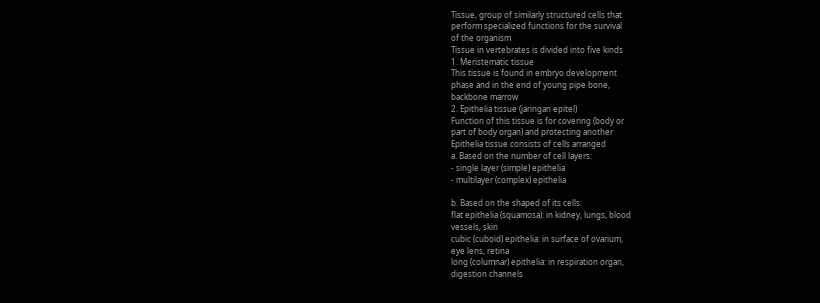Tissue, group of similarly structured cells that
perform specialized functions for the survival
of the organism
Tissue in vertebrates is divided into five kinds
1. Meristematic tissue
This tissue is found in embryo development
phase and in the end of young pipe bone,
backbone marrow
2. Epithelia tissue (jaringan epitel)
Function of this tissue is for covering (body or
part of body organ) and protecting another
Epithelia tissue consists of cells arranged
a. Based on the number of cell layers:
- single layer (simple) epithelia
- multilayer (complex) epithelia

b. Based on the shaped of its cells:
flat epithelia (squamosa): in kidney, lungs, blood
vessels, skin
cubic (cuboid) epithelia: in surface of ovarium,
eye lens, retina
long (columnar) epithelia: in respiration organ,
digestion channels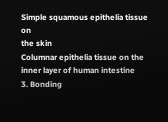Simple squamous epithelia tissue on
the skin
Columnar epithelia tissue on the
inner layer of human intestine
3. Bonding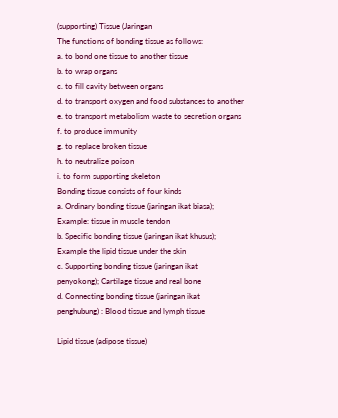(supporting) Tissue (Jaringan
The functions of bonding tissue as follows:
a. to bond one tissue to another tissue
b. to wrap organs
c. to fill cavity between organs
d. to transport oxygen and food substances to another
e. to transport metabolism waste to secretion organs
f. to produce immunity
g. to replace broken tissue
h. to neutralize poison
i. to form supporting skeleton
Bonding tissue consists of four kinds
a. Ordinary bonding tissue (jaringan ikat biasa);
Example: tissue in muscle tendon
b. Specific bonding tissue (jaringan ikat khusus);
Example the lipid tissue under the skin
c. Supporting bonding tissue (jaringan ikat
penyokong); Cartilage tissue and real bone
d. Connecting bonding tissue (jaringan ikat
penghubung) : Blood tissue and lymph tissue

Lipid tissue (adipose tissue)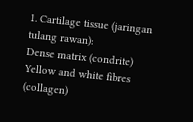1. Cartilage tissue (jaringan tulang rawan):
Dense matrix (condrite)
Yellow and white fibres (collagen)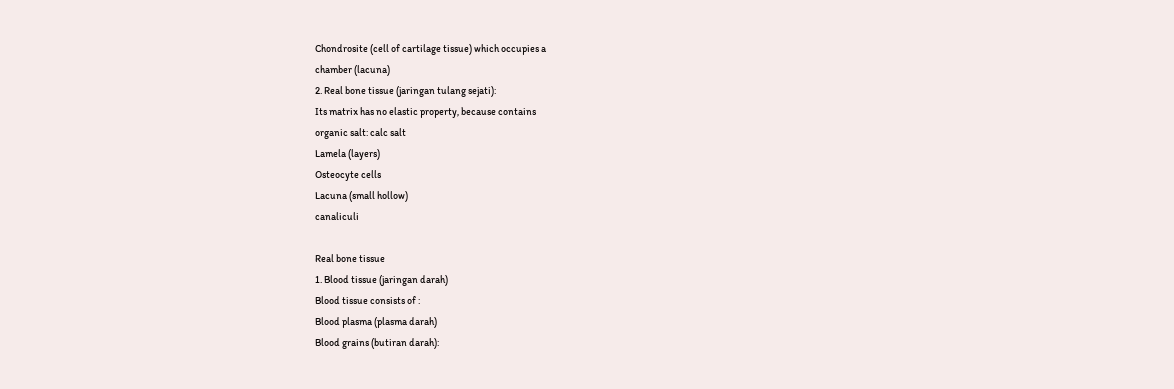Chondrosite (cell of cartilage tissue) which occupies a
chamber (lacuna)
2. Real bone tissue (jaringan tulang sejati):
Its matrix has no elastic property, because contains
organic salt: calc salt
Lamela (layers)
Osteocyte cells
Lacuna (small hollow)
canaliculi

Real bone tissue
1. Blood tissue (jaringan darah)
Blood tissue consists of :
Blood plasma (plasma darah)
Blood grains (butiran darah):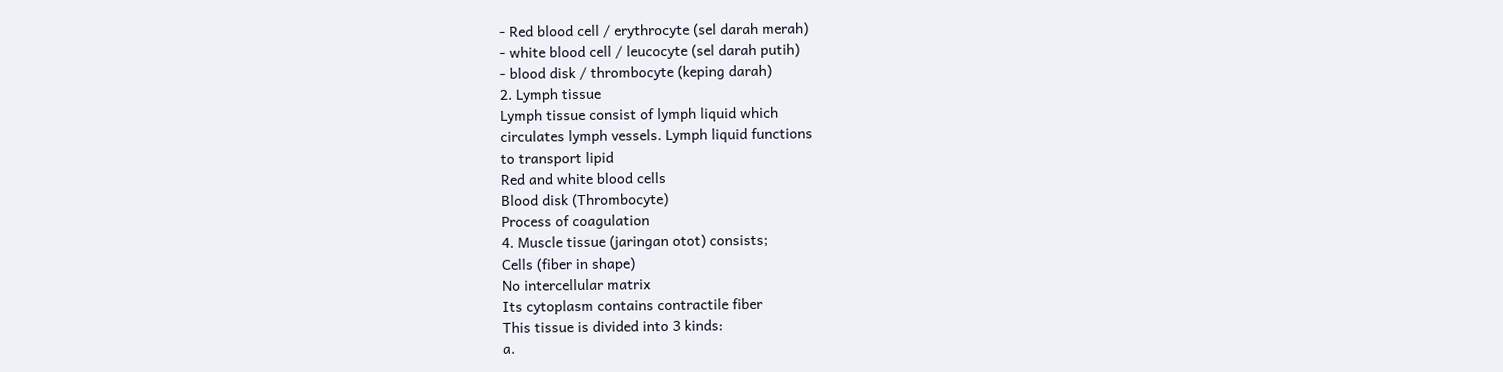- Red blood cell / erythrocyte (sel darah merah)
- white blood cell / leucocyte (sel darah putih)
- blood disk / thrombocyte (keping darah)
2. Lymph tissue
Lymph tissue consist of lymph liquid which
circulates lymph vessels. Lymph liquid functions
to transport lipid
Red and white blood cells
Blood disk (Thrombocyte)
Process of coagulation
4. Muscle tissue (jaringan otot) consists;
Cells (fiber in shape)
No intercellular matrix
Its cytoplasm contains contractile fiber
This tissue is divided into 3 kinds:
a.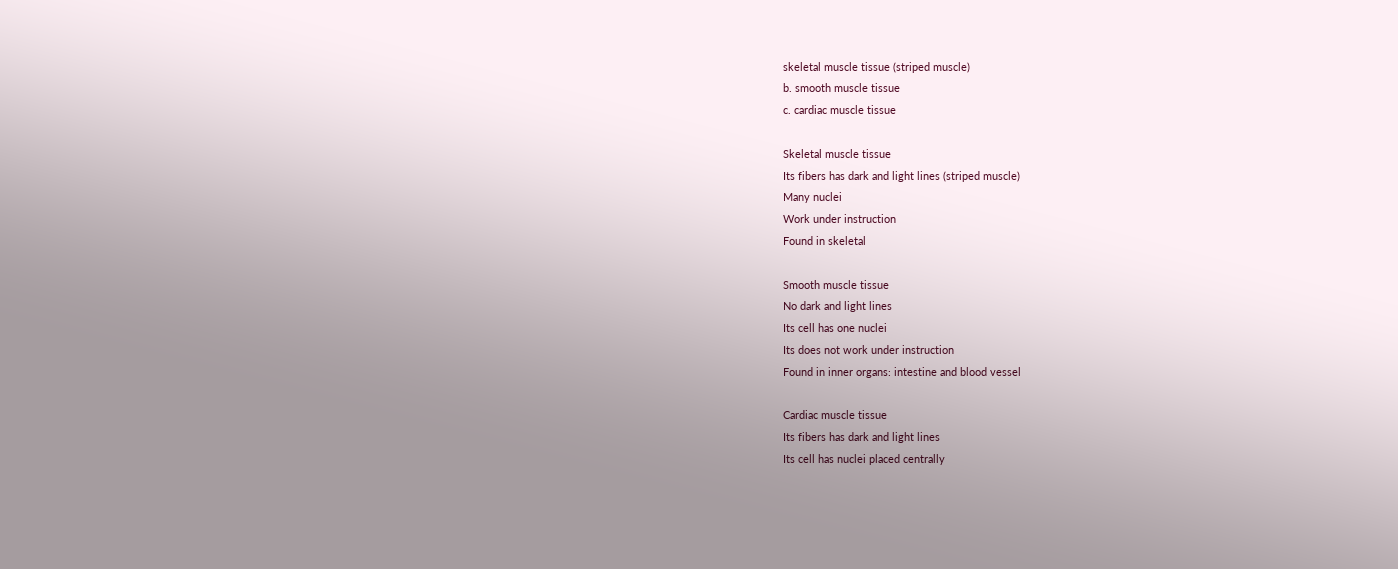skeletal muscle tissue (striped muscle)
b. smooth muscle tissue
c. cardiac muscle tissue

Skeletal muscle tissue
Its fibers has dark and light lines (striped muscle)
Many nuclei
Work under instruction
Found in skeletal

Smooth muscle tissue
No dark and light lines
Its cell has one nuclei
Its does not work under instruction
Found in inner organs: intestine and blood vessel

Cardiac muscle tissue
Its fibers has dark and light lines
Its cell has nuclei placed centrally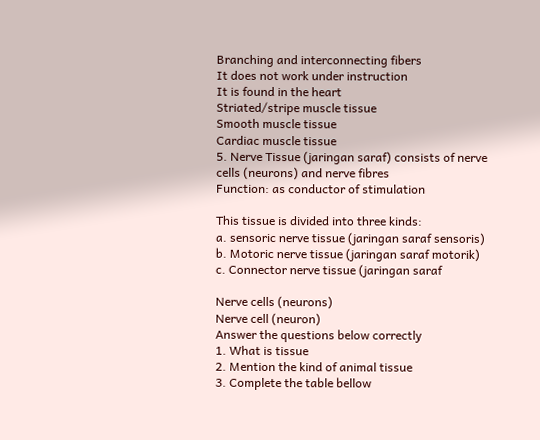Branching and interconnecting fibers
It does not work under instruction
It is found in the heart
Striated/stripe muscle tissue
Smooth muscle tissue
Cardiac muscle tissue
5. Nerve Tissue (jaringan saraf) consists of nerve
cells (neurons) and nerve fibres
Function: as conductor of stimulation

This tissue is divided into three kinds:
a. sensoric nerve tissue (jaringan saraf sensoris)
b. Motoric nerve tissue (jaringan saraf motorik)
c. Connector nerve tissue (jaringan saraf

Nerve cells (neurons)
Nerve cell (neuron)
Answer the questions below correctly
1. What is tissue
2. Mention the kind of animal tissue
3. Complete the table bellow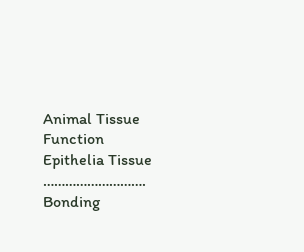Animal Tissue Function
Epithelia Tissue ……………………….
Bonding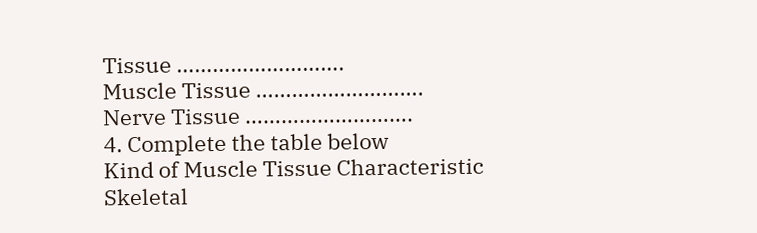Tissue ……………………….
Muscle Tissue ……………………….
Nerve Tissue ……………………….
4. Complete the table below
Kind of Muscle Tissue Characteristic
Skeletal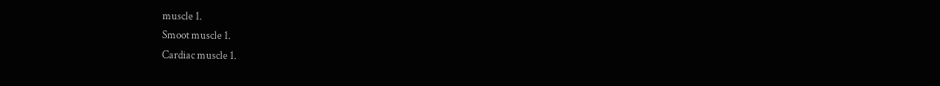muscle 1.
Smoot muscle 1.
Cardiac muscle 1.